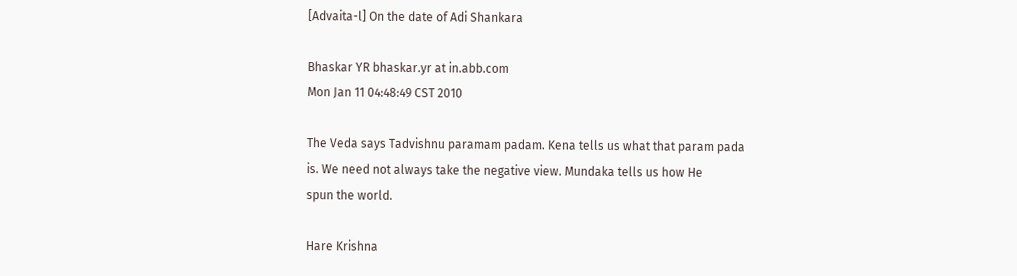[Advaita-l] On the date of Adi Shankara

Bhaskar YR bhaskar.yr at in.abb.com
Mon Jan 11 04:48:49 CST 2010

The Veda says Tadvishnu paramam padam. Kena tells us what that param pada
is. We need not always take the negative view. Mundaka tells us how He
spun the world.

Hare Krishna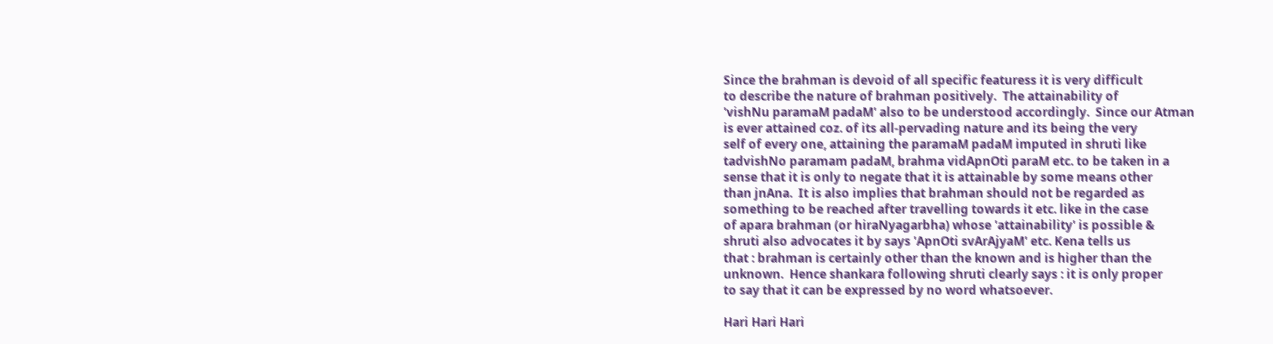Since the brahman is devoid of all specific featuress it is very difficult
to describe the nature of brahman positively.  The attainability of
'vishNu paramaM padaM' also to be understood accordingly.  Since our Atman
is ever attained coz. of its all-pervading nature and its being the very
self of every one, attaining the paramaM padaM imputed in shruti like
tadvishNo paramam padaM, brahma vidApnOti paraM etc. to be taken in a
sense that it is only to negate that it is attainable by some means other
than jnAna.  It is also implies that brahman should not be regarded as
something to be reached after travelling towards it etc. like in the case
of apara brahman (or hiraNyagarbha) whose 'attainability' is possible &
shruti also advocates it by says 'ApnOti svArAjyaM' etc. Kena tells us
that : brahman is certainly other than the known and is higher than the
unknown.  Hence shankara following shruti clearly says : it is only proper
to say that it can be expressed by no word whatsoever.

Hari Hari Hari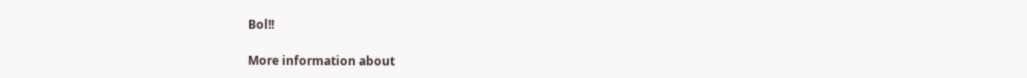Bol!!

More information about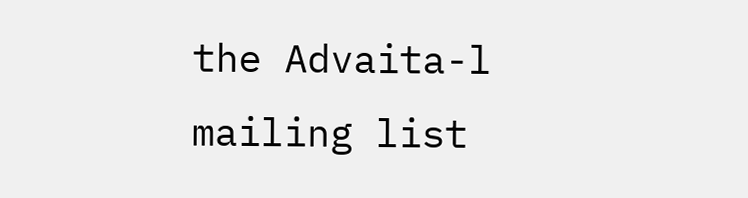the Advaita-l mailing list